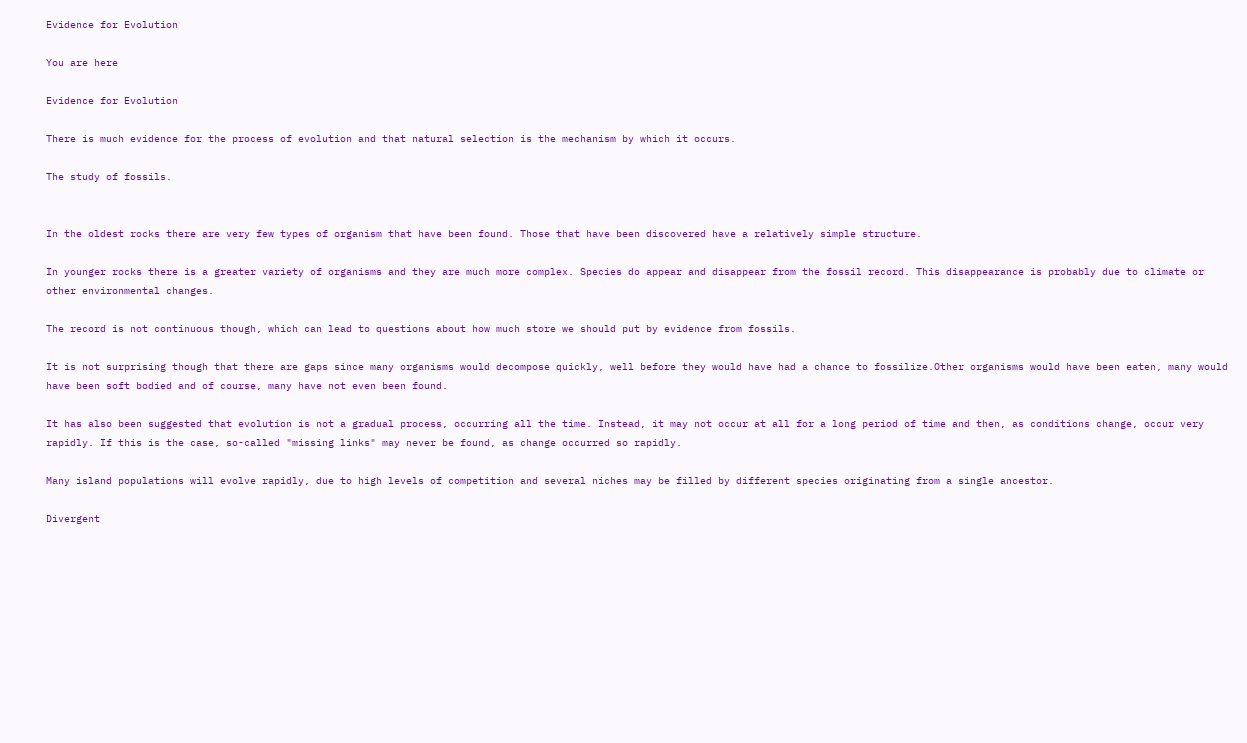Evidence for Evolution

You are here

Evidence for Evolution

There is much evidence for the process of evolution and that natural selection is the mechanism by which it occurs.

The study of fossils.


In the oldest rocks there are very few types of organism that have been found. Those that have been discovered have a relatively simple structure.

In younger rocks there is a greater variety of organisms and they are much more complex. Species do appear and disappear from the fossil record. This disappearance is probably due to climate or other environmental changes.

The record is not continuous though, which can lead to questions about how much store we should put by evidence from fossils.

It is not surprising though that there are gaps since many organisms would decompose quickly, well before they would have had a chance to fossilize.Other organisms would have been eaten, many would have been soft bodied and of course, many have not even been found.

It has also been suggested that evolution is not a gradual process, occurring all the time. Instead, it may not occur at all for a long period of time and then, as conditions change, occur very rapidly. If this is the case, so-called "missing links" may never be found, as change occurred so rapidly.

Many island populations will evolve rapidly, due to high levels of competition and several niches may be filled by different species originating from a single ancestor.

Divergent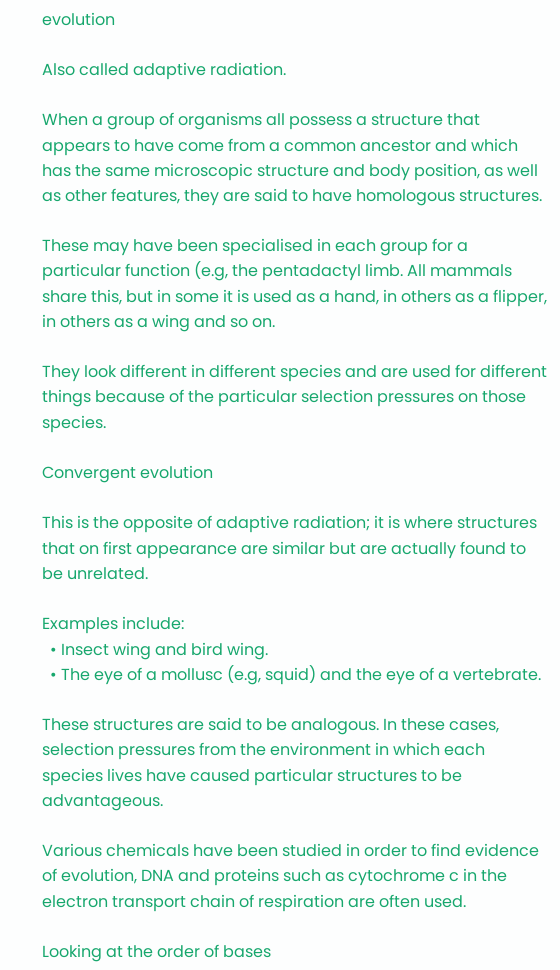evolution

Also called adaptive radiation.

When a group of organisms all possess a structure that appears to have come from a common ancestor and which has the same microscopic structure and body position, as well as other features, they are said to have homologous structures.

These may have been specialised in each group for a particular function (e.g, the pentadactyl limb. All mammals share this, but in some it is used as a hand, in others as a flipper, in others as a wing and so on.

They look different in different species and are used for different things because of the particular selection pressures on those species.

Convergent evolution

This is the opposite of adaptive radiation; it is where structures that on first appearance are similar but are actually found to be unrelated.

Examples include:
  • Insect wing and bird wing.
  • The eye of a mollusc (e.g, squid) and the eye of a vertebrate.

These structures are said to be analogous. In these cases, selection pressures from the environment in which each species lives have caused particular structures to be advantageous.

Various chemicals have been studied in order to find evidence of evolution, DNA and proteins such as cytochrome c in the electron transport chain of respiration are often used.

Looking at the order of bases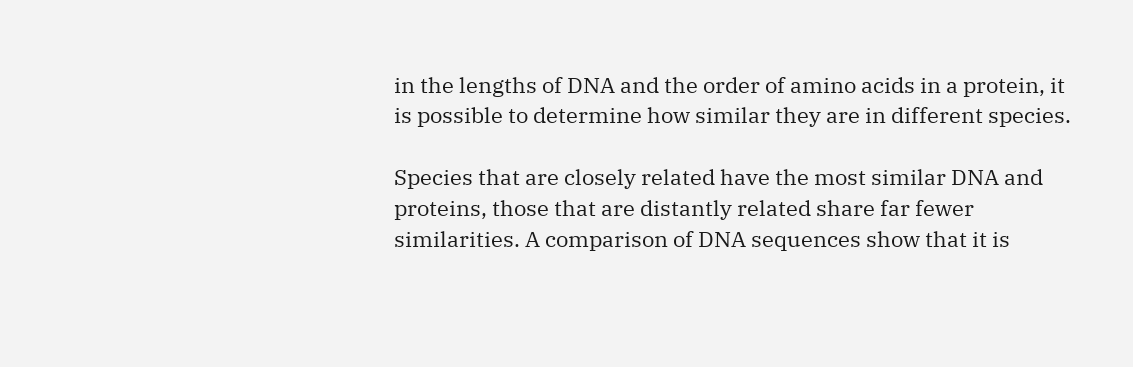in the lengths of DNA and the order of amino acids in a protein, it is possible to determine how similar they are in different species.

Species that are closely related have the most similar DNA and proteins, those that are distantly related share far fewer similarities. A comparison of DNA sequences show that it is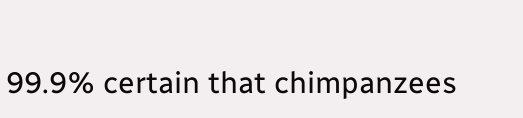99.9% certain that chimpanzees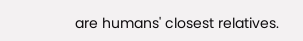are humans' closest relatives.